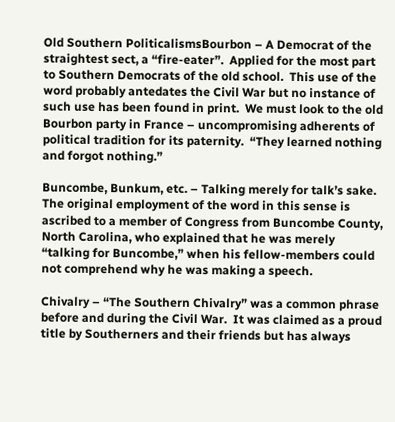Old Southern PoliticalismsBourbon – A Democrat of the straightest sect, a “fire-eater”.  Applied for the most part to Southern Democrats of the old school.  This use of the word probably antedates the Civil War but no instance of such use has been found in print.  We must look to the old Bourbon party in France – uncompromising adherents of political tradition for its paternity.  “They learned nothing and forgot nothing.”

Buncombe, Bunkum, etc. – Talking merely for talk’s sake. The original employment of the word in this sense is ascribed to a member of Congress from Buncombe County, North Carolina, who explained that he was merely “talking for Buncombe,” when his fellow-members could not comprehend why he was making a speech.

Chivalry – “The Southern Chivalry” was a common phrase before and during the Civil War.  It was claimed as a proud title by Southerners and their friends but has always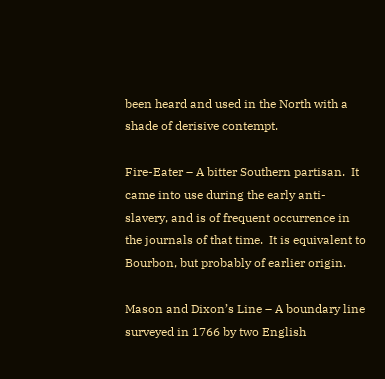been heard and used in the North with a shade of derisive contempt.

Fire-Eater – A bitter Southern partisan.  It came into use during the early anti-slavery, and is of frequent occurrence in the journals of that time.  It is equivalent to Bourbon, but probably of earlier origin.

Mason and Dixon’s Line – A boundary line surveyed in 1766 by two English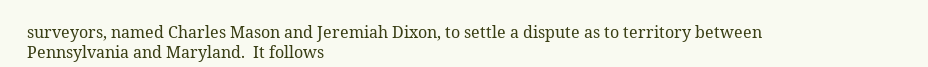surveyors, named Charles Mason and Jeremiah Dixon, to settle a dispute as to territory between Pennsylvania and Maryland.  It follows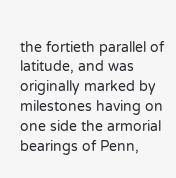the fortieth parallel of latitude, and was originally marked by milestones having on one side the armorial bearings of Penn,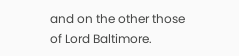and on the other those of Lord Baltimore.